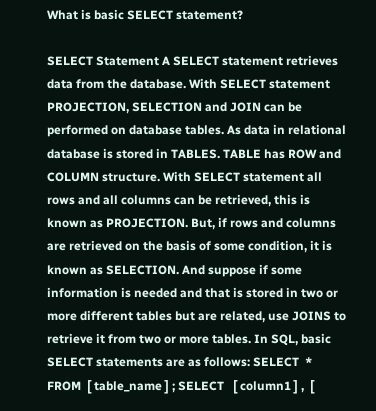What is basic SELECT statement?

SELECT Statement A SELECT statement retrieves data from the database. With SELECT statement PROJECTION, SELECTION and JOIN can be performed on database tables. As data in relational database is stored in TABLES. TABLE has ROW and COLUMN structure. With SELECT statement all rows and all columns can be retrieved, this is known as PROJECTION. But, if rows and columns are retrieved on the basis of some condition, it is known as SELECTION. And suppose if some information is needed and that is stored in two or more different tables but are related, use JOINS to retrieve it from two or more tables. In SQL, basic SELECT statements are as follows: SELECT  * FROM  [ table_name ] ; SELECT   [ column1 ] ,  [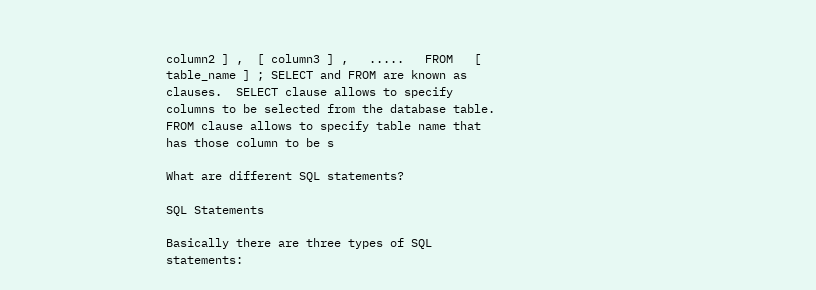column2 ] ,  [ column3 ] ,   .....   FROM   [ table_name ] ; SELECT and FROM are known as clauses.  SELECT clause allows to specify columns to be selected from the database table.  FROM clause allows to specify table name that has those column to be s

What are different SQL statements?

SQL Statements

Basically there are three types of SQL statements: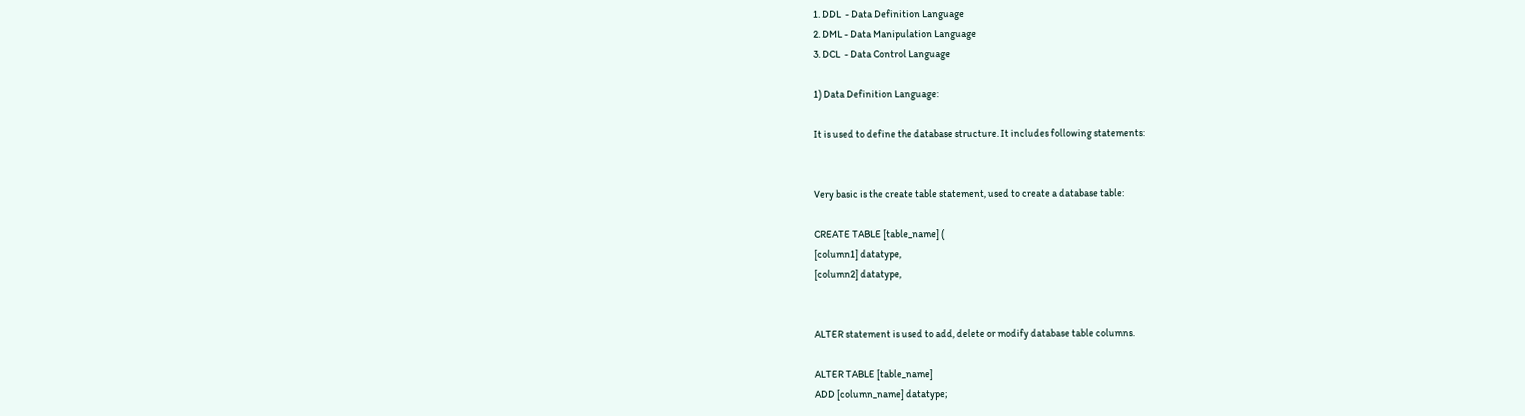1. DDL  - Data Definition Language
2. DML - Data Manipulation Language
3. DCL  - Data Control Language

1) Data Definition Language:

It is used to define the database structure. It includes following statements:


Very basic is the create table statement, used to create a database table:

CREATE TABLE [table_name] (
[column1] datatype,
[column2] datatype,


ALTER statement is used to add, delete or modify database table columns.

ALTER TABLE [table_name]
ADD [column_name] datatype;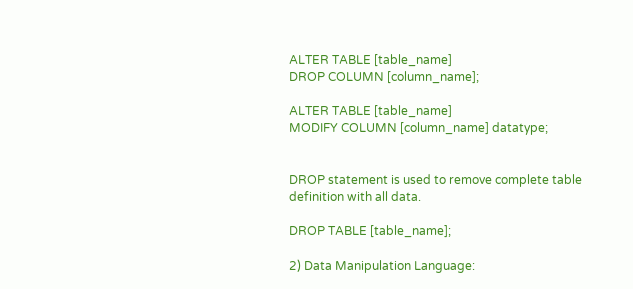ALTER TABLE [table_name]
DROP COLUMN [column_name];

ALTER TABLE [table_name]
MODIFY COLUMN [column_name] datatype;


DROP statement is used to remove complete table definition with all data.

DROP TABLE [table_name];

2) Data Manipulation Language: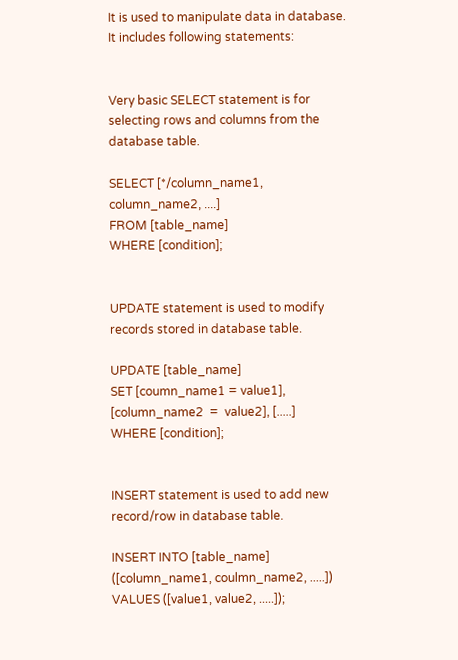It is used to manipulate data in database. It includes following statements:


Very basic SELECT statement is for selecting rows and columns from the database table.

SELECT [*/column_name1, column_name2, ....]
FROM [table_name]
WHERE [condition];


UPDATE statement is used to modify records stored in database table.

UPDATE [table_name]
SET [coumn_name1 = value1], [column_name2  =  value2], [.....]
WHERE [condition];


INSERT statement is used to add new record/row in database table.

INSERT INTO [table_name] ([column_name1, coulmn_name2, .....])
VALUES ([value1, value2, .....]);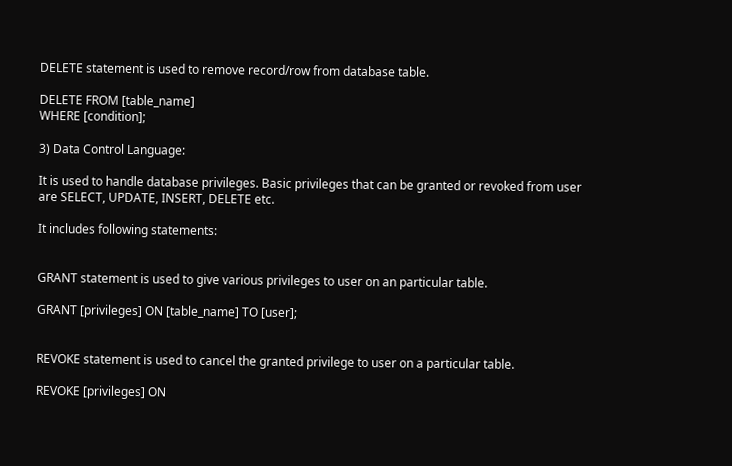DELETE statement is used to remove record/row from database table.

DELETE FROM [table_name]
WHERE [condition];

3) Data Control Language:

It is used to handle database privileges. Basic privileges that can be granted or revoked from user are SELECT, UPDATE, INSERT, DELETE etc.

It includes following statements:


GRANT statement is used to give various privileges to user on an particular table.

GRANT [privileges] ON [table_name] TO [user];


REVOKE statement is used to cancel the granted privilege to user on a particular table.

REVOKE [privileges] ON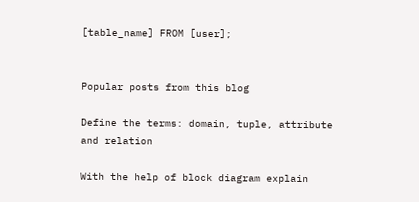[table_name] FROM [user];


Popular posts from this blog

Define the terms: domain, tuple, attribute and relation

With the help of block diagram explain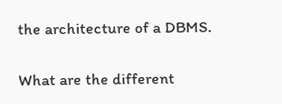the architecture of a DBMS.

What are the different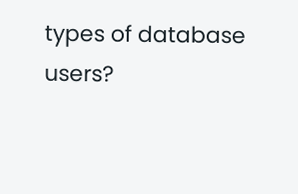types of database users?